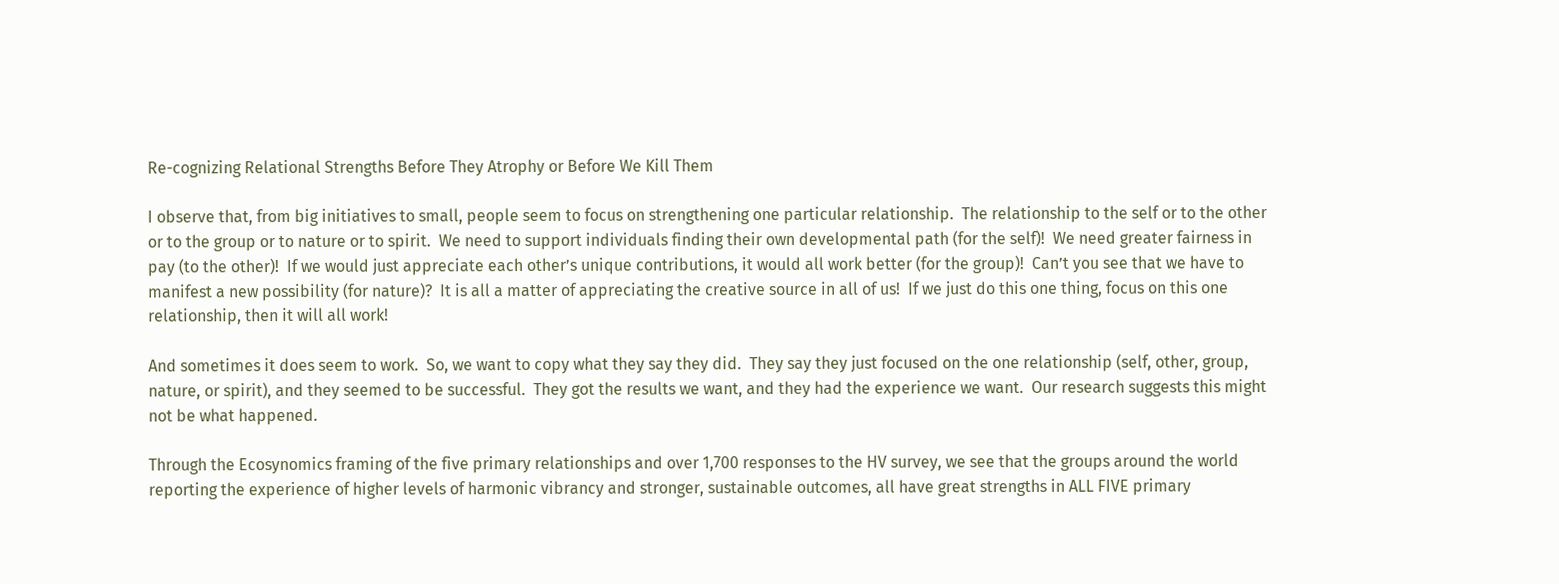Re-cognizing Relational Strengths Before They Atrophy or Before We Kill Them

I observe that, from big initiatives to small, people seem to focus on strengthening one particular relationship.  The relationship to the self or to the other or to the group or to nature or to spirit.  We need to support individuals finding their own developmental path (for the self)!  We need greater fairness in pay (to the other)!  If we would just appreciate each other’s unique contributions, it would all work better (for the group)!  Can’t you see that we have to manifest a new possibility (for nature)?  It is all a matter of appreciating the creative source in all of us!  If we just do this one thing, focus on this one relationship, then it will all work!

And sometimes it does seem to work.  So, we want to copy what they say they did.  They say they just focused on the one relationship (self, other, group, nature, or spirit), and they seemed to be successful.  They got the results we want, and they had the experience we want.  Our research suggests this might not be what happened.

Through the Ecosynomics framing of the five primary relationships and over 1,700 responses to the HV survey, we see that the groups around the world reporting the experience of higher levels of harmonic vibrancy and stronger, sustainable outcomes, all have great strengths in ALL FIVE primary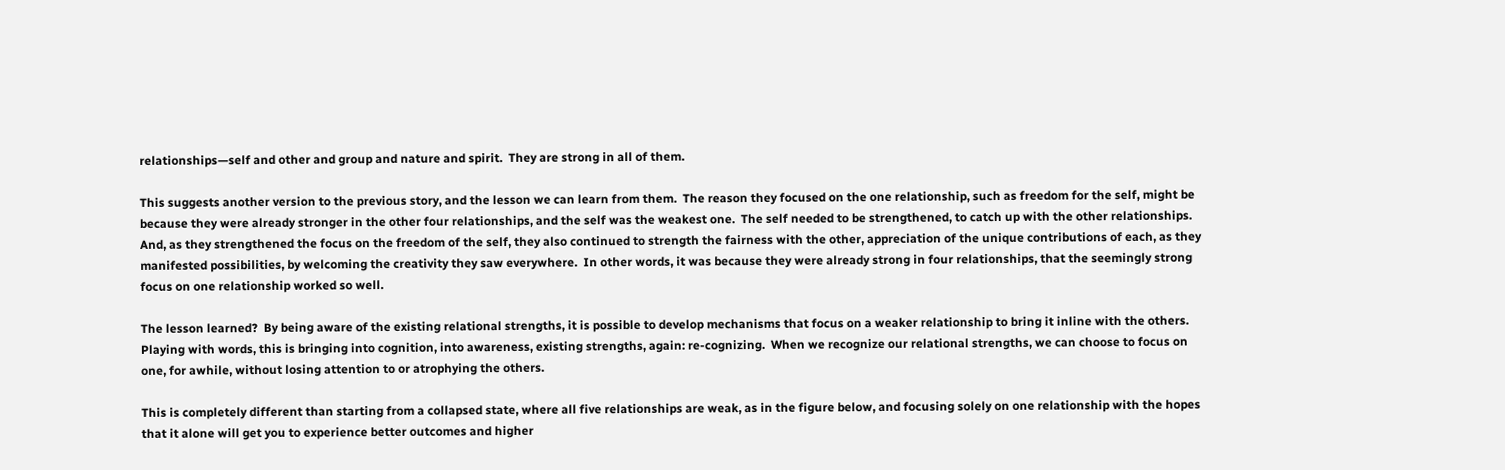relationships—self and other and group and nature and spirit.  They are strong in all of them.

This suggests another version to the previous story, and the lesson we can learn from them.  The reason they focused on the one relationship, such as freedom for the self, might be because they were already stronger in the other four relationships, and the self was the weakest one.  The self needed to be strengthened, to catch up with the other relationships.  And, as they strengthened the focus on the freedom of the self, they also continued to strength the fairness with the other, appreciation of the unique contributions of each, as they manifested possibilities, by welcoming the creativity they saw everywhere.  In other words, it was because they were already strong in four relationships, that the seemingly strong focus on one relationship worked so well.

The lesson learned?  By being aware of the existing relational strengths, it is possible to develop mechanisms that focus on a weaker relationship to bring it inline with the others.  Playing with words, this is bringing into cognition, into awareness, existing strengths, again: re-cognizing.  When we recognize our relational strengths, we can choose to focus on one, for awhile, without losing attention to or atrophying the others.

This is completely different than starting from a collapsed state, where all five relationships are weak, as in the figure below, and focusing solely on one relationship with the hopes that it alone will get you to experience better outcomes and higher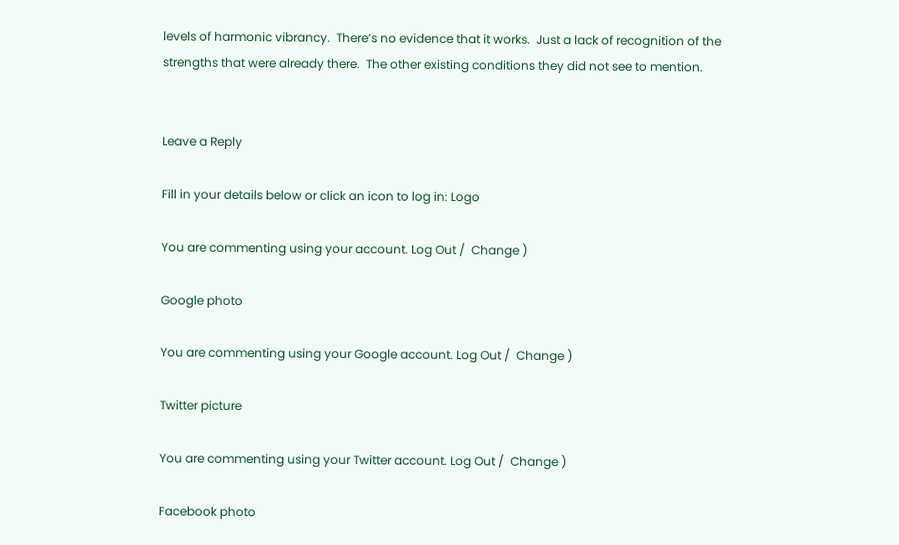levels of harmonic vibrancy.  There’s no evidence that it works.  Just a lack of recognition of the strengths that were already there.  The other existing conditions they did not see to mention.


Leave a Reply

Fill in your details below or click an icon to log in: Logo

You are commenting using your account. Log Out /  Change )

Google photo

You are commenting using your Google account. Log Out /  Change )

Twitter picture

You are commenting using your Twitter account. Log Out /  Change )

Facebook photo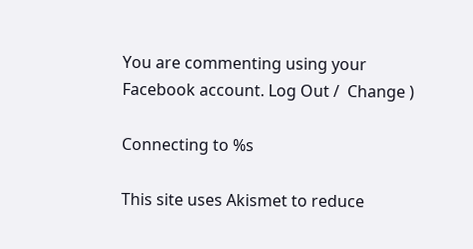You are commenting using your Facebook account. Log Out /  Change )

Connecting to %s

This site uses Akismet to reduce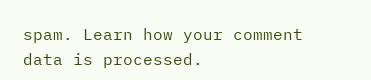spam. Learn how your comment data is processed.